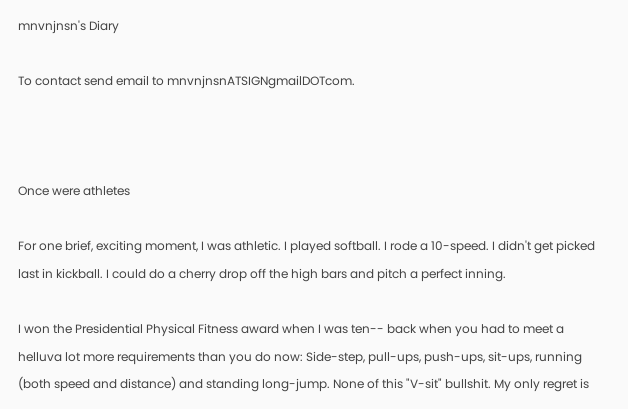mnvnjnsn's Diary

To contact send email to mnvnjnsnATSIGNgmailDOTcom.



Once were athletes

For one brief, exciting moment, I was athletic. I played softball. I rode a 10-speed. I didn't get picked last in kickball. I could do a cherry drop off the high bars and pitch a perfect inning.

I won the Presidential Physical Fitness award when I was ten-- back when you had to meet a helluva lot more requirements than you do now: Side-step, pull-ups, push-ups, sit-ups, running (both speed and distance) and standing long-jump. None of this "V-sit" bullshit. My only regret is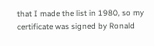that I made the list in 1980, so my certificate was signed by Ronald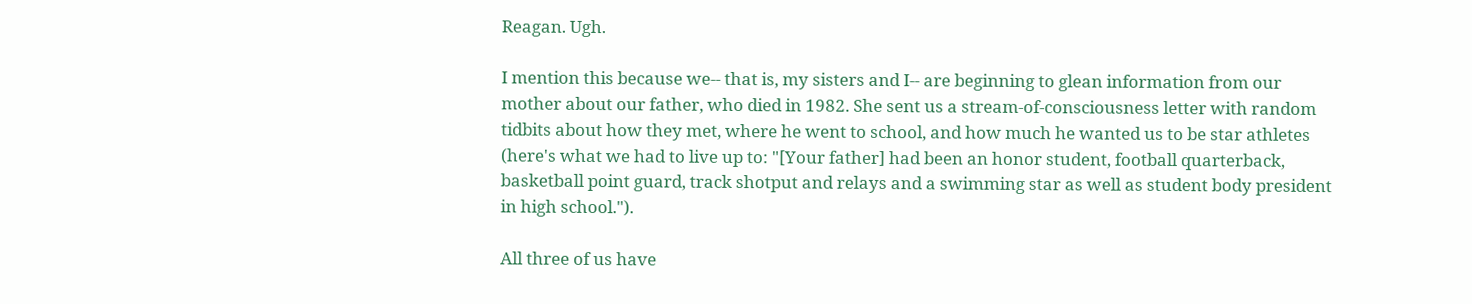Reagan. Ugh.

I mention this because we-- that is, my sisters and I-- are beginning to glean information from our mother about our father, who died in 1982. She sent us a stream-of-consciousness letter with random tidbits about how they met, where he went to school, and how much he wanted us to be star athletes (here's what we had to live up to: "[Your father] had been an honor student, football quarterback, basketball point guard, track shotput and relays and a swimming star as well as student body president in high school.").

All three of us have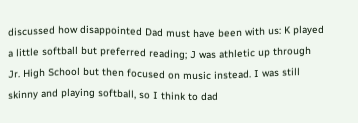discussed how disappointed Dad must have been with us: K played a little softball but preferred reading; J was athletic up through Jr. High School but then focused on music instead. I was still skinny and playing softball, so I think to dad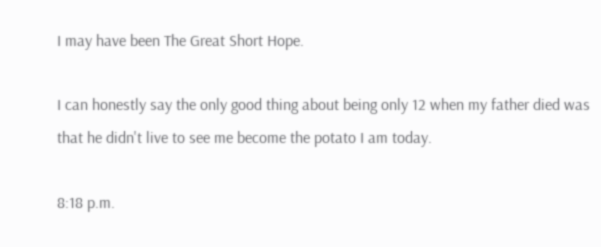I may have been The Great Short Hope.

I can honestly say the only good thing about being only 12 when my father died was that he didn't live to see me become the potato I am today.

8:18 p.m.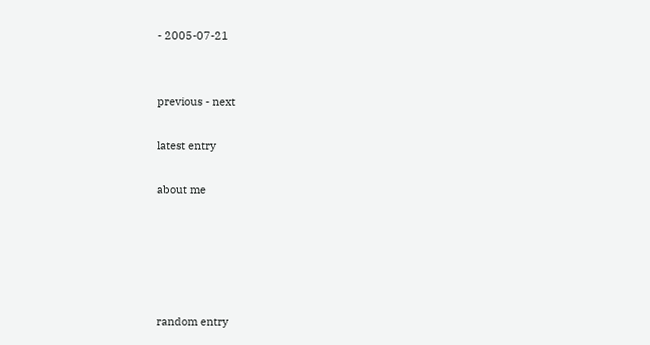- 2005-07-21


previous - next

latest entry

about me





random entry